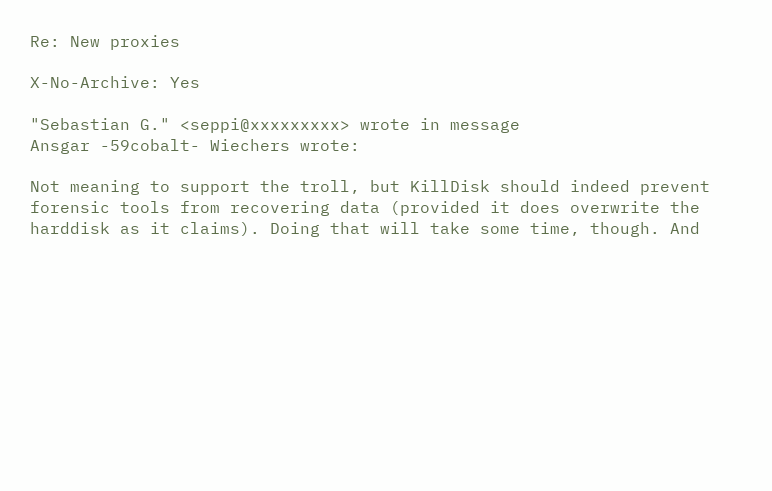Re: New proxies

X-No-Archive: Yes

"Sebastian G." <seppi@xxxxxxxxx> wrote in message
Ansgar -59cobalt- Wiechers wrote:

Not meaning to support the troll, but KillDisk should indeed prevent
forensic tools from recovering data (provided it does overwrite the
harddisk as it claims). Doing that will take some time, though. And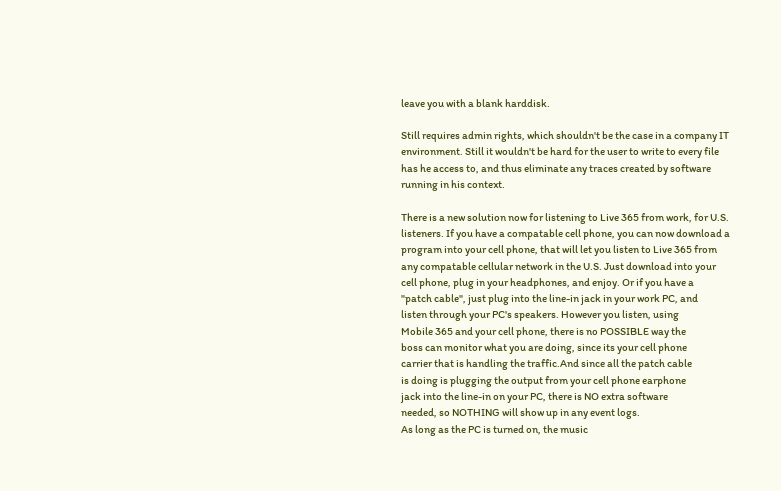leave you with a blank harddisk.

Still requires admin rights, which shouldn't be the case in a company IT
environment. Still it wouldn't be hard for the user to write to every file
has he access to, and thus eliminate any traces created by software
running in his context.

There is a new solution now for listening to Live 365 from work, for U.S.
listeners. If you have a compatable cell phone, you can now download a
program into your cell phone, that will let you listen to Live 365 from
any compatable cellular network in the U.S. Just download into your
cell phone, plug in your headphones, and enjoy. Or if you have a
"patch cable", just plug into the line-in jack in your work PC, and
listen through your PC's speakers. However you listen, using
Mobile 365 and your cell phone, there is no POSSIBLE way the
boss can monitor what you are doing, since its your cell phone
carrier that is handling the traffic.And since all the patch cable
is doing is plugging the output from your cell phone earphone
jack into the line-in on your PC, there is NO extra software
needed, so NOTHING will show up in any event logs.
As long as the PC is turned on, the music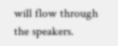will flow through
the speakers.